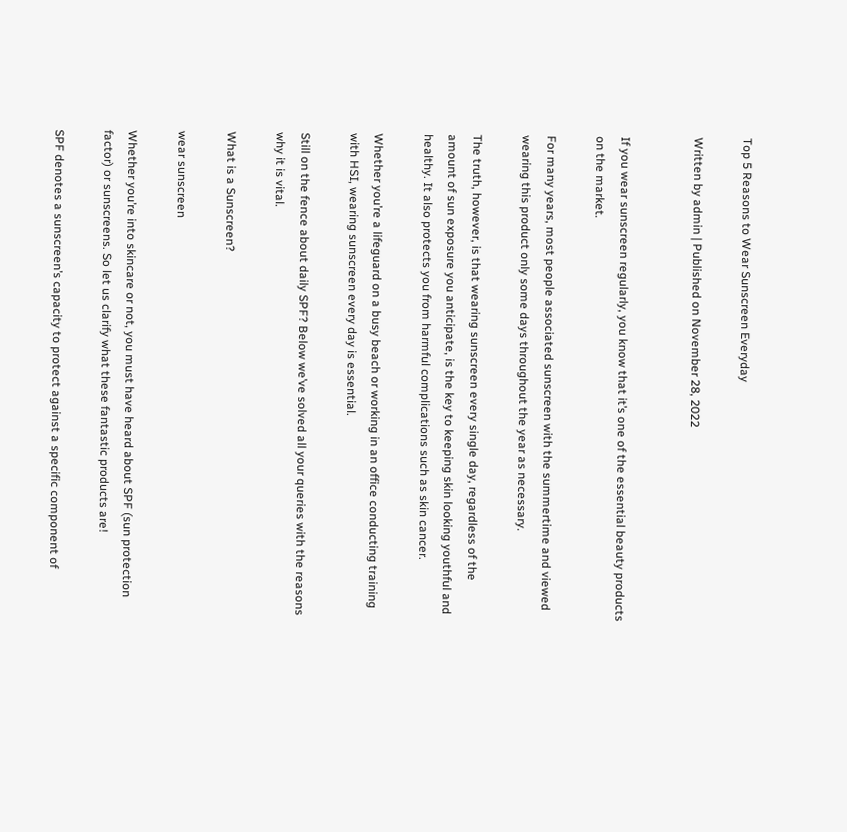Top 5 Reasons to Wear Sunscreen Everyday

Written by admin | Published on November 28, 2022


If you wear sunscreen regularly, you know that it’s one of the essential beauty products on the market.

For many years, most people associated sunscreen with the summertime and viewed wearing this product only some days throughout the year as necessary.

The truth, however, is that wearing sunscreen every single day, regardless of the amount of sun exposure you anticipate, is the key to keeping skin looking youthful and healthy. It also protects you from harmful complications such as skin cancer.

Whether you’re a lifeguard on a busy beach or working in an office conducting training with HSI, wearing sunscreen every day is essential.

Still on the fence about daily SPF? Below we’ve solved all your queries with the reasons why it is vital.

What is a Sunscreen?

wear sunscreen

Whether you’re into skincare or not, you must have heard about SPF (sun protection factor) or sunscreens. So let us clarify what these fantastic products are!

SPF denotes a sunscreen’s capacity to protect against a specific component of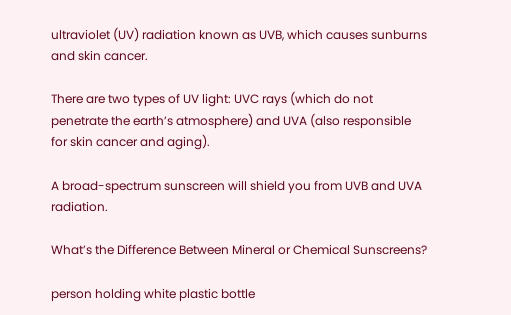ultraviolet (UV) radiation known as UVB, which causes sunburns and skin cancer.

There are two types of UV light: UVC rays (which do not penetrate the earth’s atmosphere) and UVA (also responsible for skin cancer and aging).

A broad-spectrum sunscreen will shield you from UVB and UVA radiation.

What’s the Difference Between Mineral or Chemical Sunscreens?

person holding white plastic bottle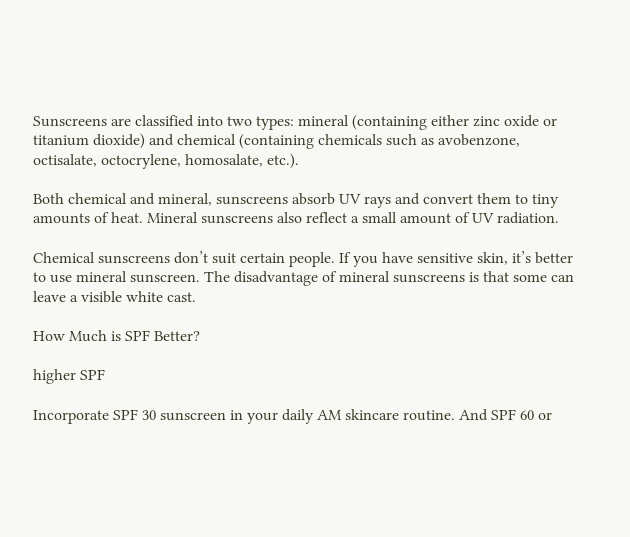Sunscreens are classified into two types: mineral (containing either zinc oxide or titanium dioxide) and chemical (containing chemicals such as avobenzone, octisalate, octocrylene, homosalate, etc.).

Both chemical and mineral, sunscreens absorb UV rays and convert them to tiny amounts of heat. Mineral sunscreens also reflect a small amount of UV radiation.

Chemical sunscreens don’t suit certain people. If you have sensitive skin, it’s better to use mineral sunscreen. The disadvantage of mineral sunscreens is that some can leave a visible white cast.

How Much is SPF Better?

higher SPF

Incorporate SPF 30 sunscreen in your daily AM skincare routine. And SPF 60 or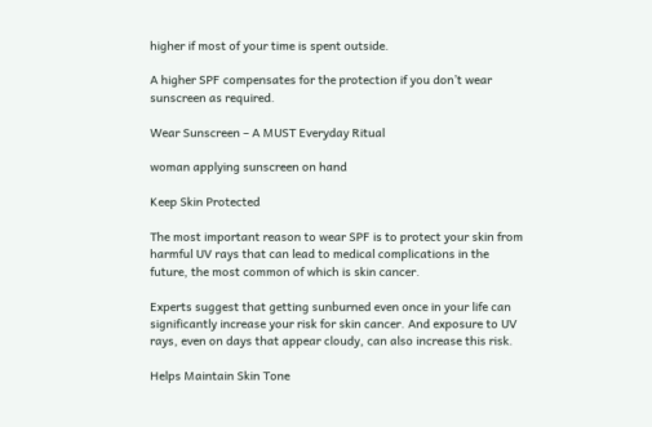higher if most of your time is spent outside.

A higher SPF compensates for the protection if you don’t wear sunscreen as required.

Wear Sunscreen – A MUST Everyday Ritual

woman applying sunscreen on hand

Keep Skin Protected

The most important reason to wear SPF is to protect your skin from harmful UV rays that can lead to medical complications in the future, the most common of which is skin cancer.

Experts suggest that getting sunburned even once in your life can significantly increase your risk for skin cancer. And exposure to UV rays, even on days that appear cloudy, can also increase this risk.

Helps Maintain Skin Tone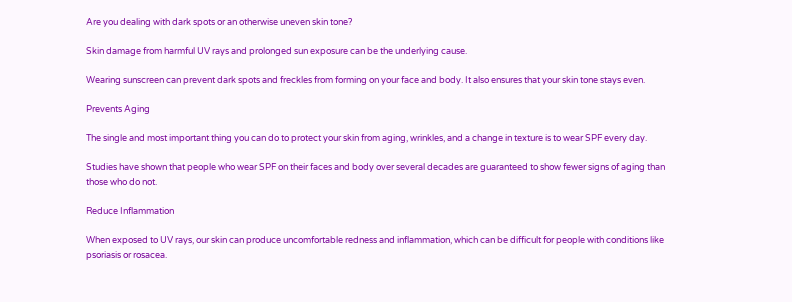Are you dealing with dark spots or an otherwise uneven skin tone?

Skin damage from harmful UV rays and prolonged sun exposure can be the underlying cause.

Wearing sunscreen can prevent dark spots and freckles from forming on your face and body. It also ensures that your skin tone stays even.

Prevents Aging

The single and most important thing you can do to protect your skin from aging, wrinkles, and a change in texture is to wear SPF every day.

Studies have shown that people who wear SPF on their faces and body over several decades are guaranteed to show fewer signs of aging than those who do not.

Reduce Inflammation

When exposed to UV rays, our skin can produce uncomfortable redness and inflammation, which can be difficult for people with conditions like psoriasis or rosacea.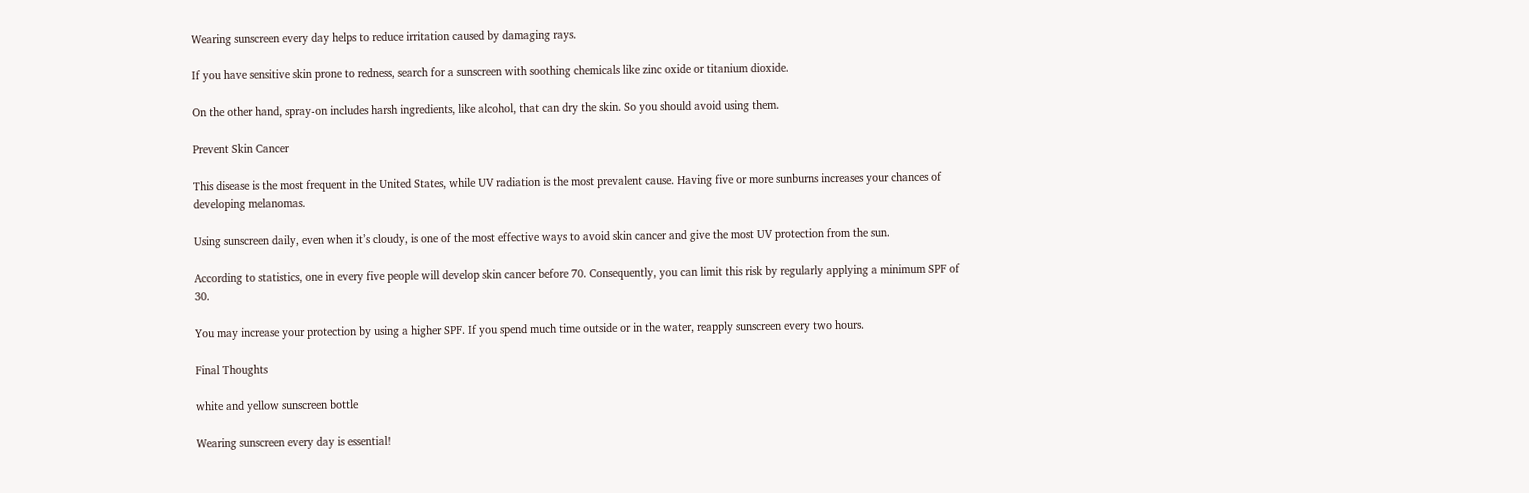Wearing sunscreen every day helps to reduce irritation caused by damaging rays.

If you have sensitive skin prone to redness, search for a sunscreen with soothing chemicals like zinc oxide or titanium dioxide.

On the other hand, spray-on includes harsh ingredients, like alcohol, that can dry the skin. So you should avoid using them.

Prevent Skin Cancer

This disease is the most frequent in the United States, while UV radiation is the most prevalent cause. Having five or more sunburns increases your chances of developing melanomas.

Using sunscreen daily, even when it’s cloudy, is one of the most effective ways to avoid skin cancer and give the most UV protection from the sun.

According to statistics, one in every five people will develop skin cancer before 70. Consequently, you can limit this risk by regularly applying a minimum SPF of 30.

You may increase your protection by using a higher SPF. If you spend much time outside or in the water, reapply sunscreen every two hours.

Final Thoughts

white and yellow sunscreen bottle

Wearing sunscreen every day is essential!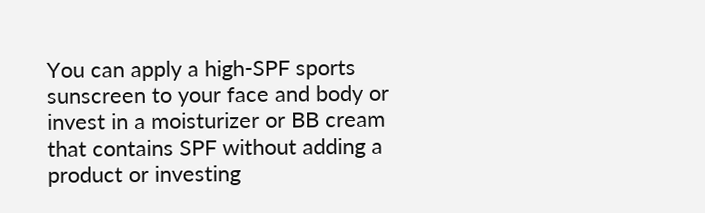You can apply a high-SPF sports sunscreen to your face and body or invest in a moisturizer or BB cream that contains SPF without adding a product or investing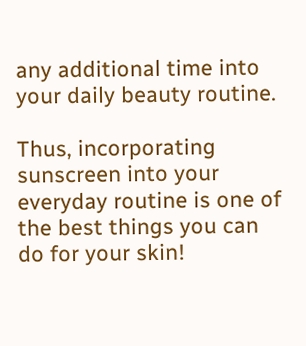any additional time into your daily beauty routine.

Thus, incorporating sunscreen into your everyday routine is one of the best things you can do for your skin!